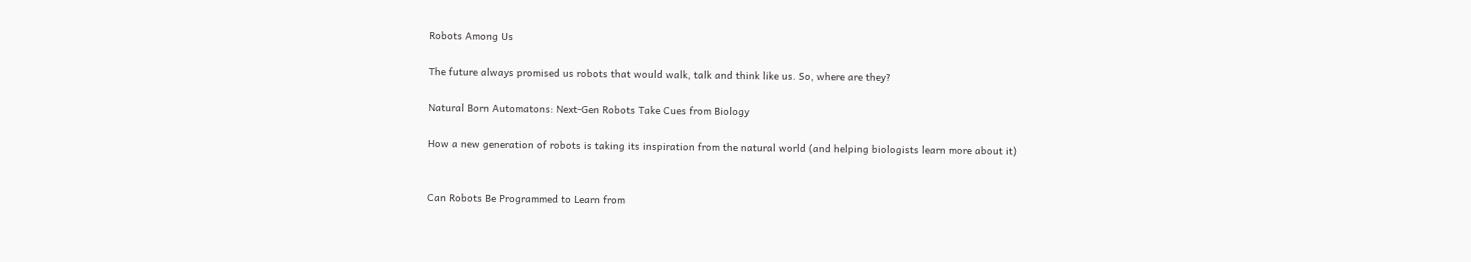Robots Among Us

The future always promised us robots that would walk, talk and think like us. So, where are they?

Natural Born Automatons: Next-Gen Robots Take Cues from Biology

How a new generation of robots is taking its inspiration from the natural world (and helping biologists learn more about it)


Can Robots Be Programmed to Learn from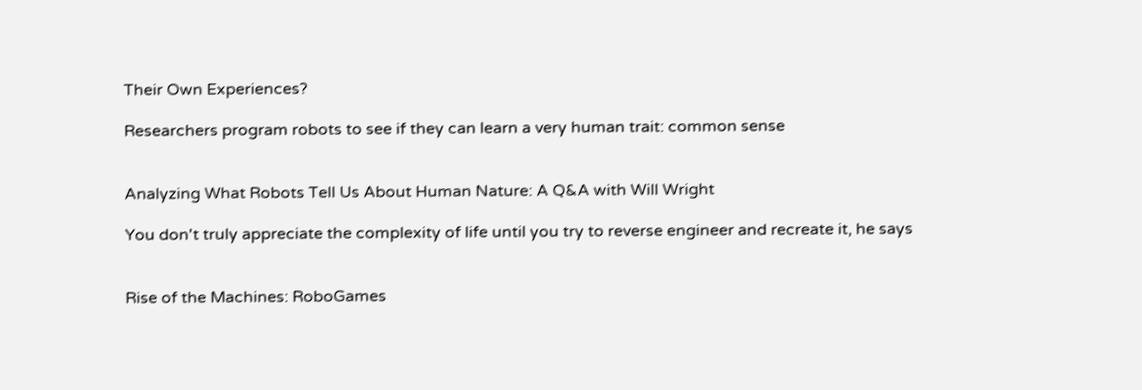Their Own Experiences?

Researchers program robots to see if they can learn a very human trait: common sense


Analyzing What Robots Tell Us About Human Nature: A Q&A with Will Wright

You don't truly appreciate the complexity of life until you try to reverse engineer and recreate it, he says


Rise of the Machines: RoboGames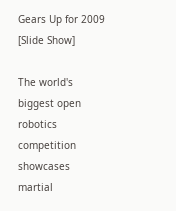Gears Up for 2009 [Slide Show]

The world's biggest open robotics competition showcases martial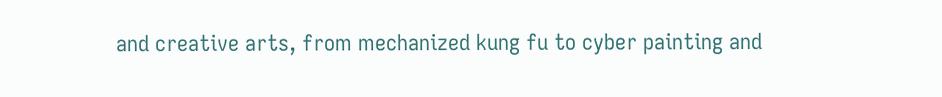and creative arts, from mechanized kung fu to cyber painting and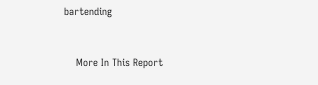bartending


    More In This Report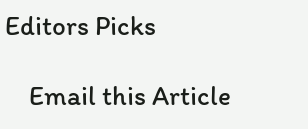Editors Picks

    Email this Article